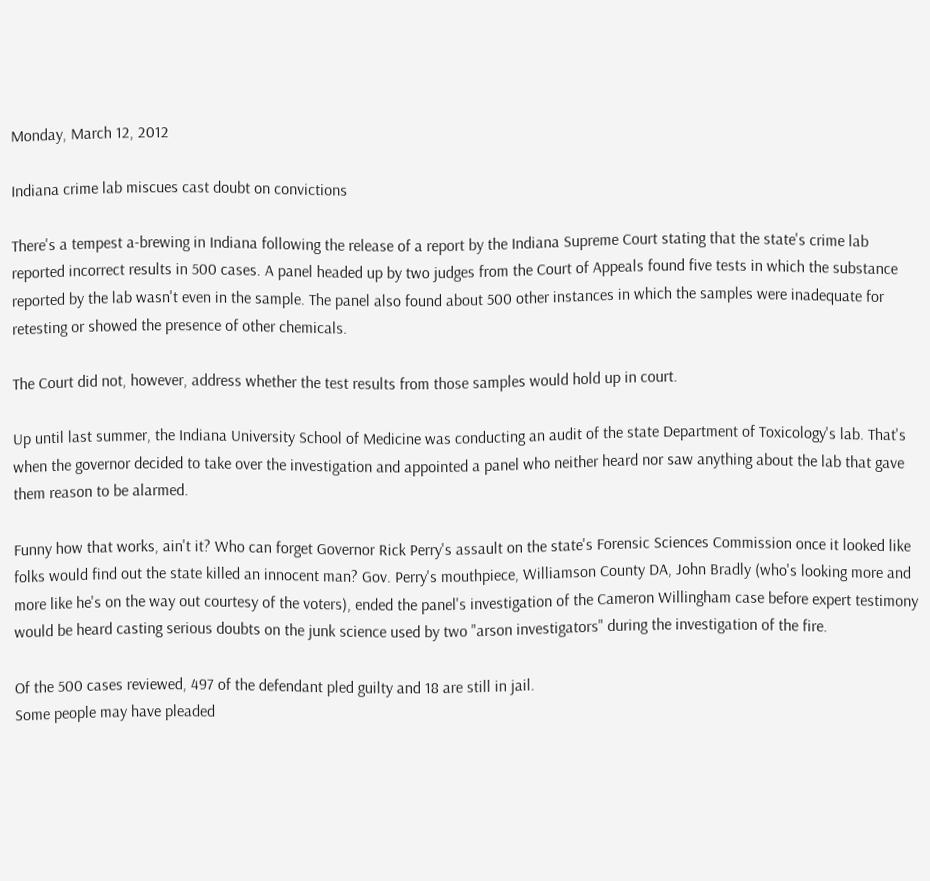Monday, March 12, 2012

Indiana crime lab miscues cast doubt on convictions

There's a tempest a-brewing in Indiana following the release of a report by the Indiana Supreme Court stating that the state's crime lab reported incorrect results in 500 cases. A panel headed up by two judges from the Court of Appeals found five tests in which the substance reported by the lab wasn't even in the sample. The panel also found about 500 other instances in which the samples were inadequate for retesting or showed the presence of other chemicals.

The Court did not, however, address whether the test results from those samples would hold up in court.

Up until last summer, the Indiana University School of Medicine was conducting an audit of the state Department of Toxicology's lab. That's when the governor decided to take over the investigation and appointed a panel who neither heard nor saw anything about the lab that gave them reason to be alarmed.

Funny how that works, ain't it? Who can forget Governor Rick Perry's assault on the state's Forensic Sciences Commission once it looked like folks would find out the state killed an innocent man? Gov. Perry's mouthpiece, Williamson County DA, John Bradly (who's looking more and more like he's on the way out courtesy of the voters), ended the panel's investigation of the Cameron Willingham case before expert testimony would be heard casting serious doubts on the junk science used by two "arson investigators" during the investigation of the fire.

Of the 500 cases reviewed, 497 of the defendant pled guilty and 18 are still in jail.
Some people may have pleaded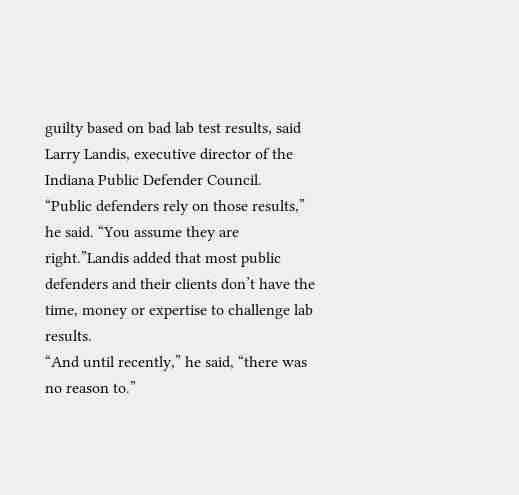guilty based on bad lab test results, said Larry Landis, executive director of the Indiana Public Defender Council.
“Public defenders rely on those results,” he said. “You assume they are right.”Landis added that most public defenders and their clients don’t have the time, money or expertise to challenge lab results.
“And until recently,” he said, “there was no reason to.”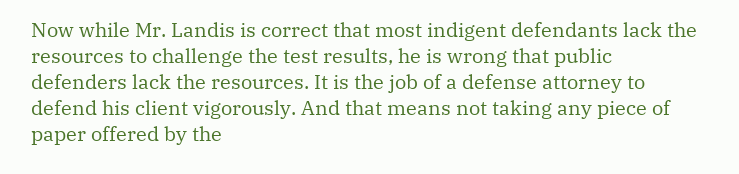Now while Mr. Landis is correct that most indigent defendants lack the resources to challenge the test results, he is wrong that public defenders lack the resources. It is the job of a defense attorney to defend his client vigorously. And that means not taking any piece of paper offered by the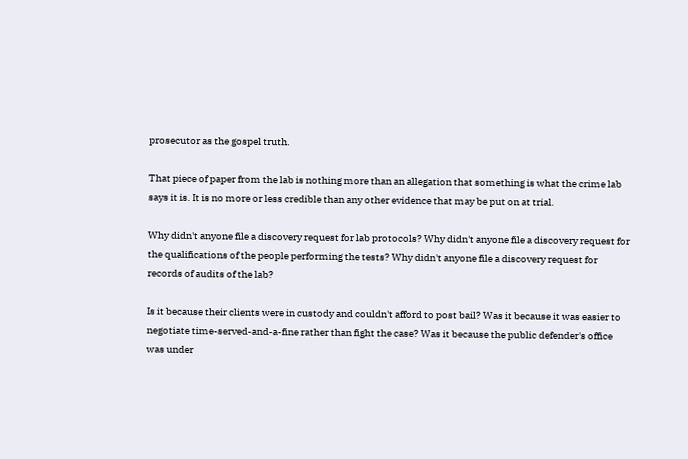prosecutor as the gospel truth.

That piece of paper from the lab is nothing more than an allegation that something is what the crime lab says it is. It is no more or less credible than any other evidence that may be put on at trial.

Why didn't anyone file a discovery request for lab protocols? Why didn't anyone file a discovery request for the qualifications of the people performing the tests? Why didn't anyone file a discovery request for records of audits of the lab?

Is it because their clients were in custody and couldn't afford to post bail? Was it because it was easier to negotiate time-served-and-a-fine rather than fight the case? Was it because the public defender's office was under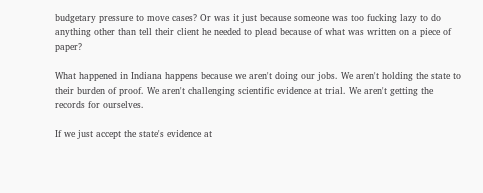budgetary pressure to move cases? Or was it just because someone was too fucking lazy to do anything other than tell their client he needed to plead because of what was written on a piece of paper?

What happened in Indiana happens because we aren't doing our jobs. We aren't holding the state to their burden of proof. We aren't challenging scientific evidence at trial. We aren't getting the records for ourselves.

If we just accept the state's evidence at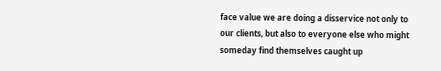face value we are doing a disservice not only to our clients, but also to everyone else who might someday find themselves caught up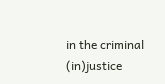in the criminal (in)justice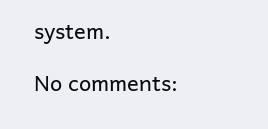system.

No comments: